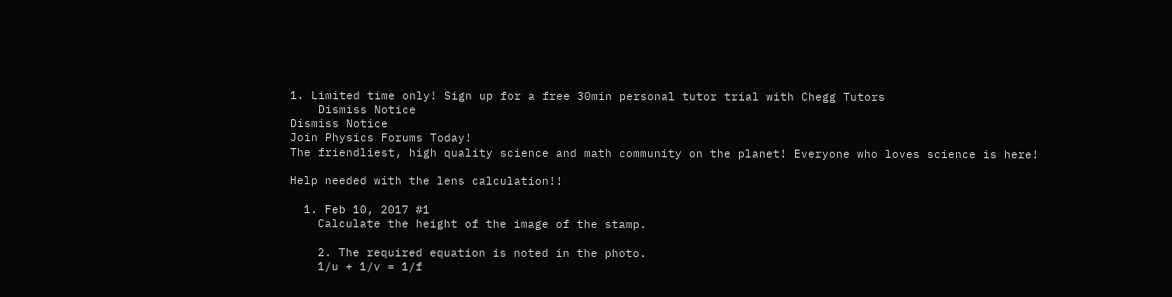1. Limited time only! Sign up for a free 30min personal tutor trial with Chegg Tutors
    Dismiss Notice
Dismiss Notice
Join Physics Forums Today!
The friendliest, high quality science and math community on the planet! Everyone who loves science is here!

Help needed with the lens calculation!!

  1. Feb 10, 2017 #1
    Calculate the height of the image of the stamp.

    2. The required equation is noted in the photo.
    1/u + 1/v = 1/f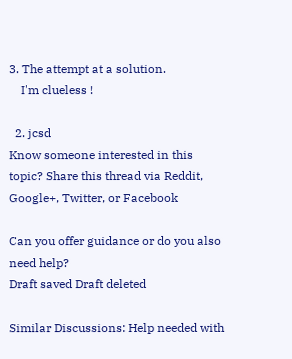3. The attempt at a solution.
    I'm clueless !

  2. jcsd
Know someone interested in this topic? Share this thread via Reddit, Google+, Twitter, or Facebook

Can you offer guidance or do you also need help?
Draft saved Draft deleted

Similar Discussions: Help needed with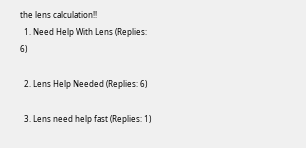the lens calculation!!
  1. Need Help With Lens (Replies: 6)

  2. Lens Help Needed (Replies: 6)

  3. Lens need help fast (Replies: 1)